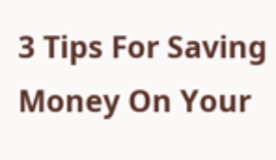3 Tips For Saving Money On Your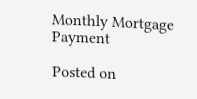Monthly Mortgage Payment

Posted on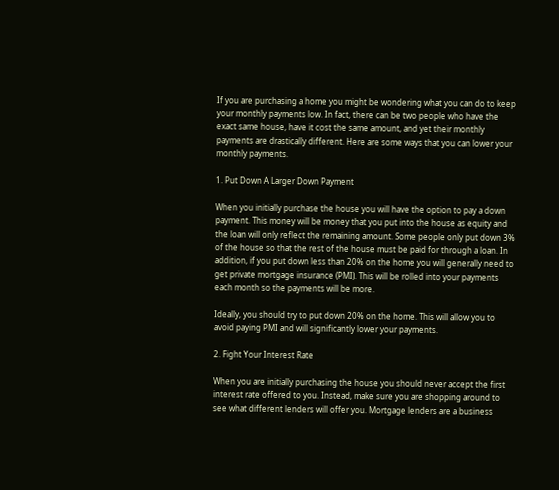If you are purchasing a home you might be wondering what you can do to keep your monthly payments low. In fact, there can be two people who have the exact same house, have it cost the same amount, and yet their monthly payments are drastically different. Here are some ways that you can lower your monthly payments.

1. Put Down A Larger Down Payment

When you initially purchase the house you will have the option to pay a down payment. This money will be money that you put into the house as equity and the loan will only reflect the remaining amount. Some people only put down 3% of the house so that the rest of the house must be paid for through a loan. In addition, if you put down less than 20% on the home you will generally need to get private mortgage insurance (PMI). This will be rolled into your payments each month so the payments will be more.

Ideally, you should try to put down 20% on the home. This will allow you to avoid paying PMI and will significantly lower your payments.

2. Fight Your Interest Rate

When you are initially purchasing the house you should never accept the first interest rate offered to you. Instead, make sure you are shopping around to see what different lenders will offer you. Mortgage lenders are a business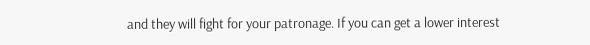and they will fight for your patronage. If you can get a lower interest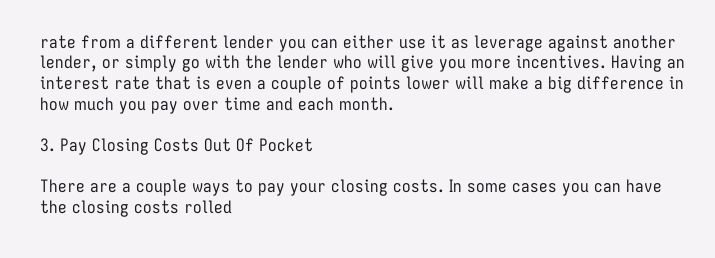rate from a different lender you can either use it as leverage against another lender, or simply go with the lender who will give you more incentives. Having an interest rate that is even a couple of points lower will make a big difference in how much you pay over time and each month.

3. Pay Closing Costs Out Of Pocket

There are a couple ways to pay your closing costs. In some cases you can have the closing costs rolled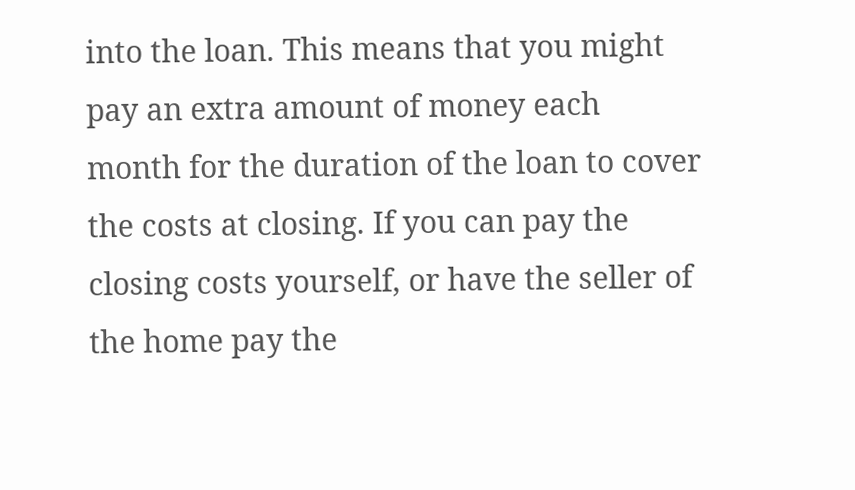into the loan. This means that you might pay an extra amount of money each month for the duration of the loan to cover the costs at closing. If you can pay the closing costs yourself, or have the seller of the home pay the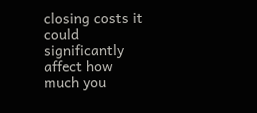closing costs it could significantly affect how much you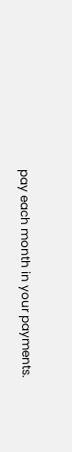pay each month in your payments.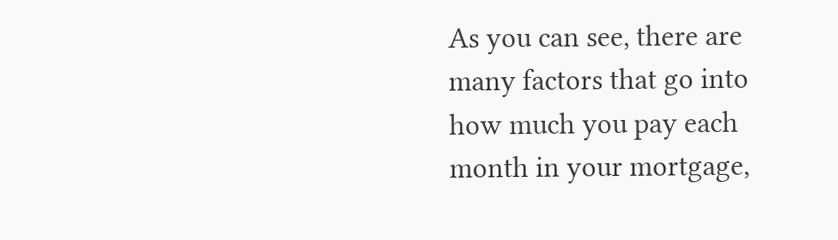As you can see, there are many factors that go into how much you pay each month in your mortgage,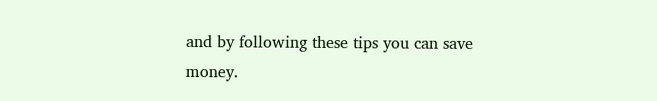and by following these tips you can save money.